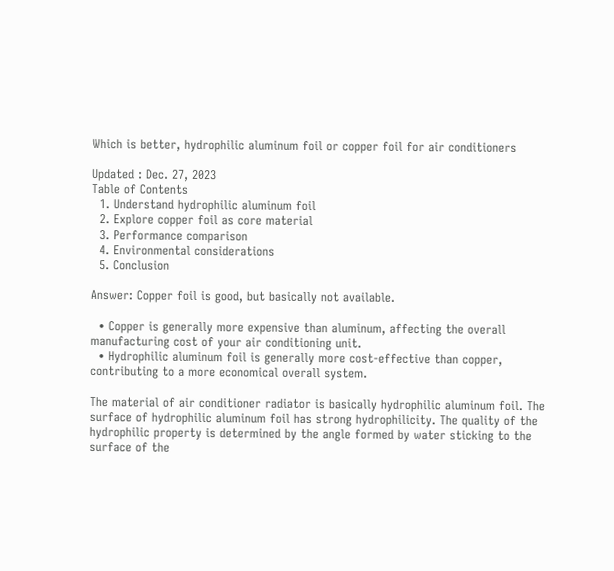Which is better, hydrophilic aluminum foil or copper foil for air conditioners

Updated : Dec. 27, 2023
Table of Contents
  1. Understand hydrophilic aluminum foil
  2. Explore copper foil as core material
  3. Performance comparison
  4. Environmental considerations
  5. Conclusion

Answer: Copper foil is good, but basically not available.

  • Copper is generally more expensive than aluminum, affecting the overall manufacturing cost of your air conditioning unit.
  • Hydrophilic aluminum foil is generally more cost-effective than copper, contributing to a more economical overall system.

The material of air conditioner radiator is basically hydrophilic aluminum foil. The surface of hydrophilic aluminum foil has strong hydrophilicity. The quality of the hydrophilic property is determined by the angle formed by water sticking to the surface of the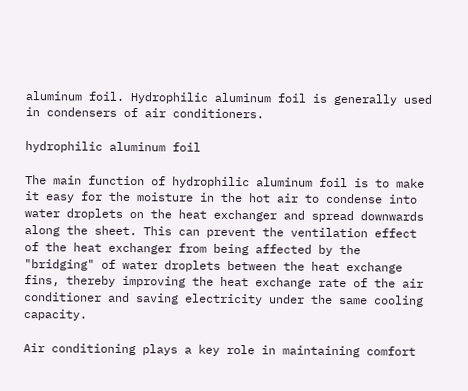aluminum foil. Hydrophilic aluminum foil is generally used in condensers of air conditioners.

hydrophilic aluminum foil

The main function of hydrophilic aluminum foil is to make it easy for the moisture in the hot air to condense into water droplets on the heat exchanger and spread downwards along the sheet. This can prevent the ventilation effect of the heat exchanger from being affected by the "bridging" of water droplets between the heat exchange fins, thereby improving the heat exchange rate of the air conditioner and saving electricity under the same cooling capacity.

Air conditioning plays a key role in maintaining comfort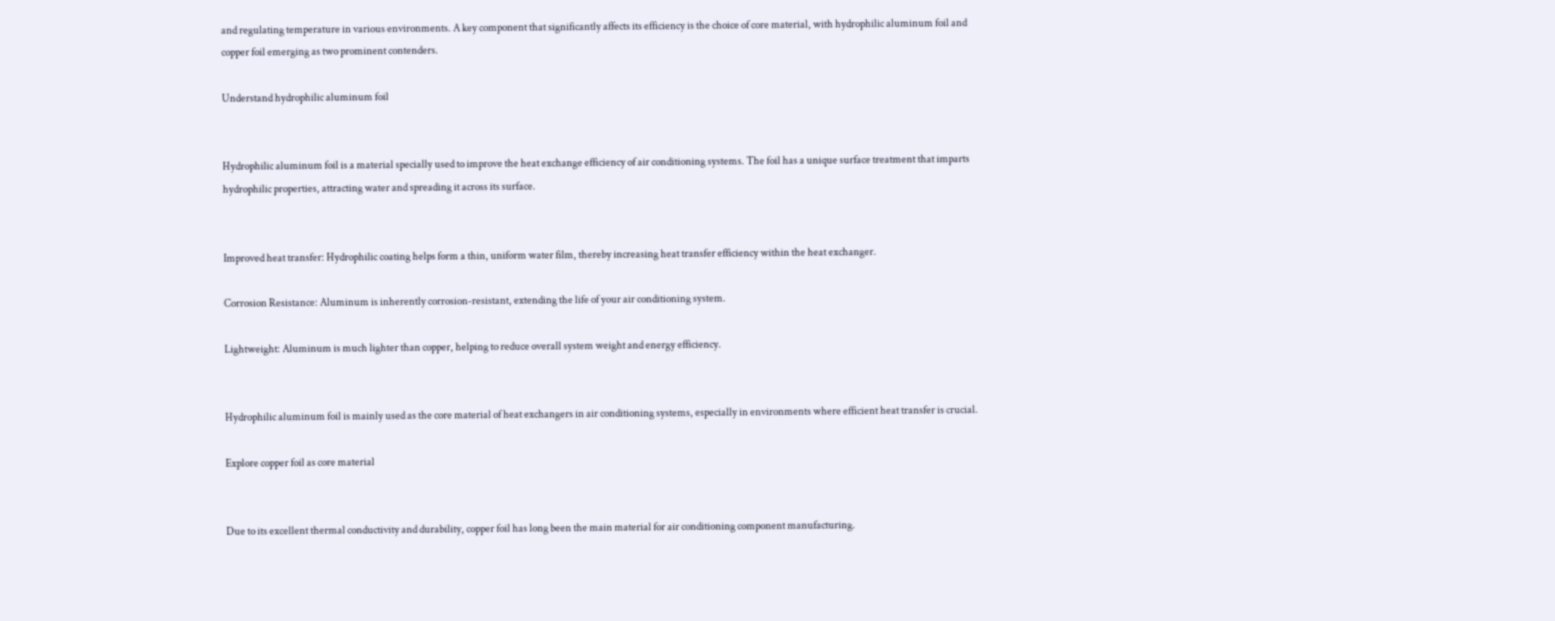and regulating temperature in various environments. A key component that significantly affects its efficiency is the choice of core material, with hydrophilic aluminum foil and copper foil emerging as two prominent contenders.

Understand hydrophilic aluminum foil


Hydrophilic aluminum foil is a material specially used to improve the heat exchange efficiency of air conditioning systems. The foil has a unique surface treatment that imparts hydrophilic properties, attracting water and spreading it across its surface.


Improved heat transfer: Hydrophilic coating helps form a thin, uniform water film, thereby increasing heat transfer efficiency within the heat exchanger.

Corrosion Resistance: Aluminum is inherently corrosion-resistant, extending the life of your air conditioning system.

Lightweight: Aluminum is much lighter than copper, helping to reduce overall system weight and energy efficiency.


Hydrophilic aluminum foil is mainly used as the core material of heat exchangers in air conditioning systems, especially in environments where efficient heat transfer is crucial.

Explore copper foil as core material


Due to its excellent thermal conductivity and durability, copper foil has long been the main material for air conditioning component manufacturing.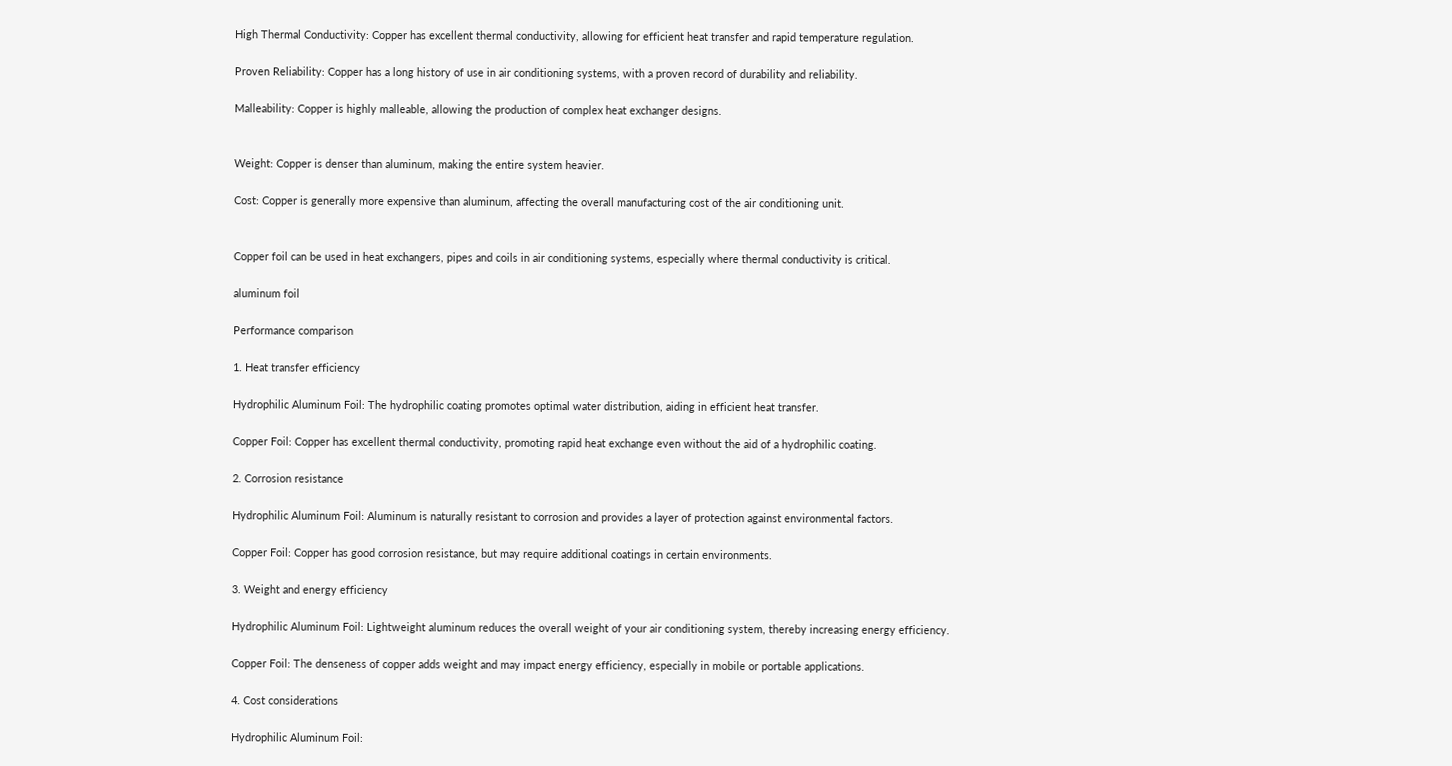High Thermal Conductivity: Copper has excellent thermal conductivity, allowing for efficient heat transfer and rapid temperature regulation.

Proven Reliability: Copper has a long history of use in air conditioning systems, with a proven record of durability and reliability.

Malleability: Copper is highly malleable, allowing the production of complex heat exchanger designs.


Weight: Copper is denser than aluminum, making the entire system heavier.

Cost: Copper is generally more expensive than aluminum, affecting the overall manufacturing cost of the air conditioning unit.


Copper foil can be used in heat exchangers, pipes and coils in air conditioning systems, especially where thermal conductivity is critical.

aluminum foil

Performance comparison

1. Heat transfer efficiency

Hydrophilic Aluminum Foil: The hydrophilic coating promotes optimal water distribution, aiding in efficient heat transfer.

Copper Foil: Copper has excellent thermal conductivity, promoting rapid heat exchange even without the aid of a hydrophilic coating.

2. Corrosion resistance

Hydrophilic Aluminum Foil: Aluminum is naturally resistant to corrosion and provides a layer of protection against environmental factors.

Copper Foil: Copper has good corrosion resistance, but may require additional coatings in certain environments.

3. Weight and energy efficiency

Hydrophilic Aluminum Foil: Lightweight aluminum reduces the overall weight of your air conditioning system, thereby increasing energy efficiency.

Copper Foil: The denseness of copper adds weight and may impact energy efficiency, especially in mobile or portable applications.

4. Cost considerations

Hydrophilic Aluminum Foil: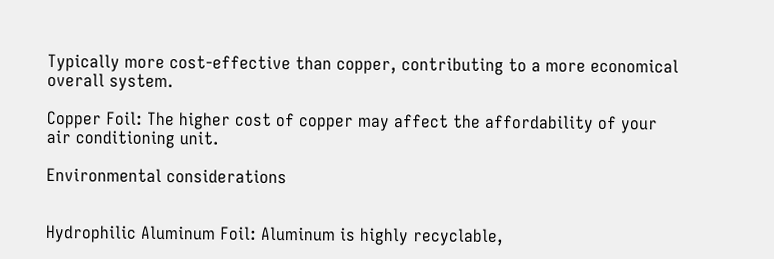Typically more cost-effective than copper, contributing to a more economical overall system.

Copper Foil: The higher cost of copper may affect the affordability of your air conditioning unit.

Environmental considerations


Hydrophilic Aluminum Foil: Aluminum is highly recyclable,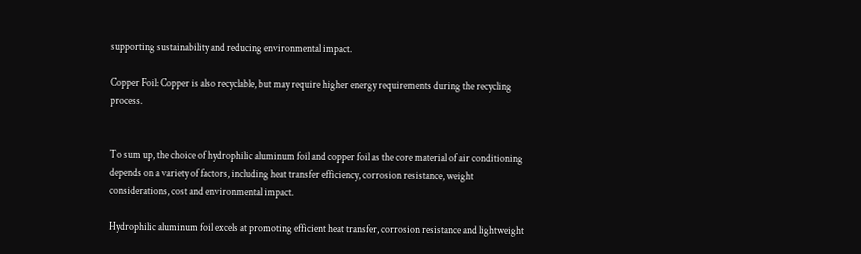supporting sustainability and reducing environmental impact.

Copper Foil: Copper is also recyclable, but may require higher energy requirements during the recycling process.


To sum up, the choice of hydrophilic aluminum foil and copper foil as the core material of air conditioning depends on a variety of factors, including heat transfer efficiency, corrosion resistance, weight considerations, cost and environmental impact.

Hydrophilic aluminum foil excels at promoting efficient heat transfer, corrosion resistance and lightweight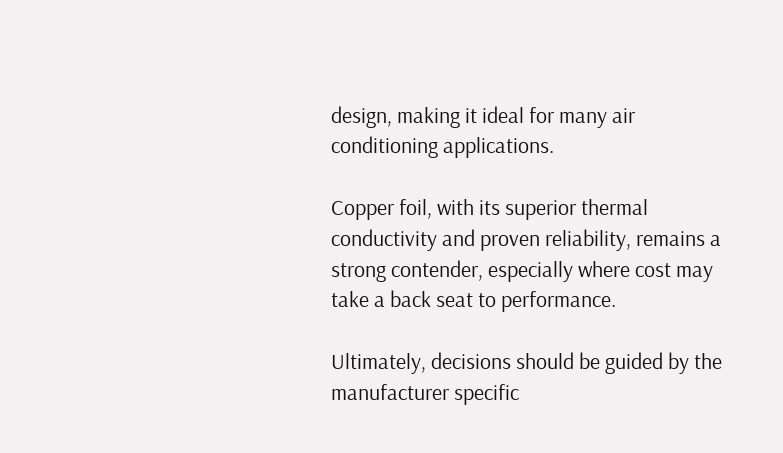design, making it ideal for many air conditioning applications.

Copper foil, with its superior thermal conductivity and proven reliability, remains a strong contender, especially where cost may take a back seat to performance.

Ultimately, decisions should be guided by the manufacturer specific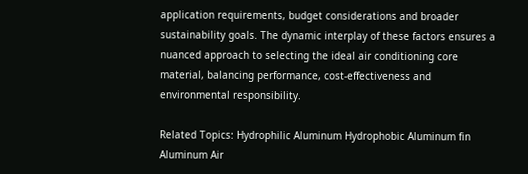application requirements, budget considerations and broader sustainability goals. The dynamic interplay of these factors ensures a nuanced approach to selecting the ideal air conditioning core material, balancing performance, cost-effectiveness and environmental responsibility.

Related Topics: Hydrophilic Aluminum Hydrophobic Aluminum fin Aluminum Air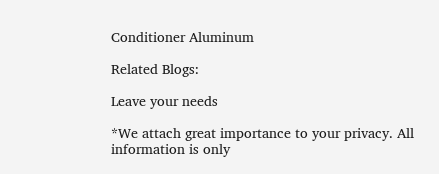Conditioner Aluminum

Related Blogs:

Leave your needs

*We attach great importance to your privacy. All information is only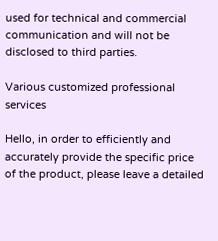used for technical and commercial communication and will not be disclosed to third parties.

Various customized professional services

Hello, in order to efficiently and accurately provide the specific price of the product, please leave a detailed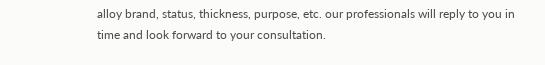alloy brand, status, thickness, purpose, etc. our professionals will reply to you in time and look forward to your consultation.